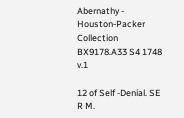Abernathy - Houston-Packer Collection BX9178.A33 S4 1748 v.1

12 of Self -Denial. SE R M.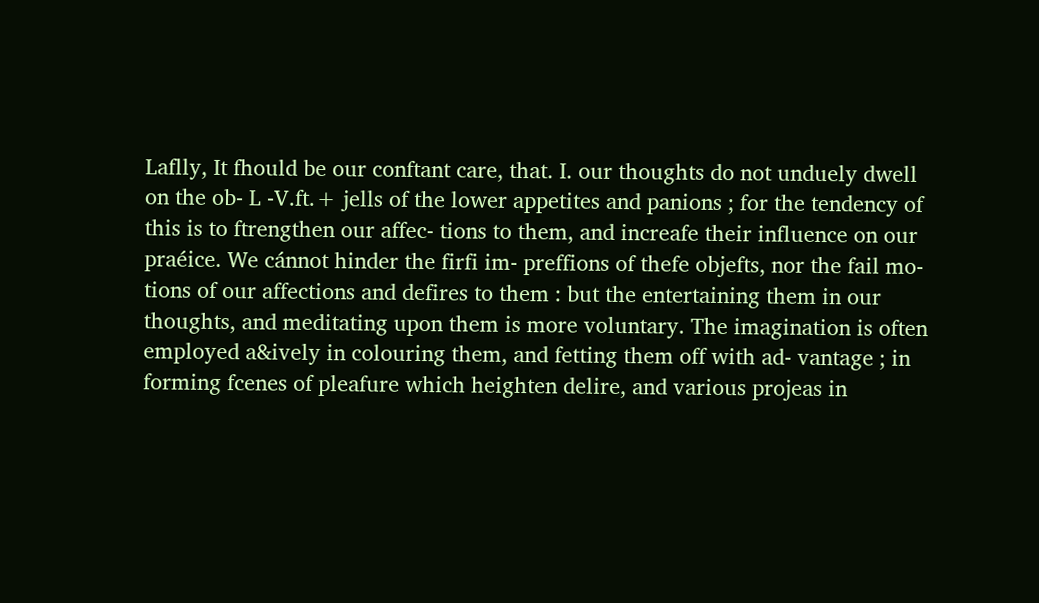Laflly, It fhould be our conftant care, that. I. our thoughts do not unduely dwell on the ob- L -V.ft.+ jells of the lower appetites and panions ; for the tendency of this is to ftrengthen our affec- tions to them, and increafe their influence on our praéice. We cánnot hinder the firfi im- preffions of thefe objefts, nor the fail mo- tions of our affections and defires to them : but the entertaining them in our thoughts, and meditating upon them is more voluntary. The imagination is often employed a&ively in colouring them, and fetting them off with ad- vantage ; in forming fcenes of pleafure which heighten delire, and various projeas in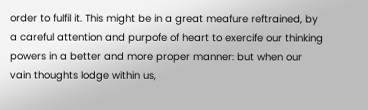order to fulfil it. This might be in a great meafure reftrained, by a careful attention and purpofe of heart to exercife our thinking powers in a better and more proper manner: but when our vain thoughts lodge within us,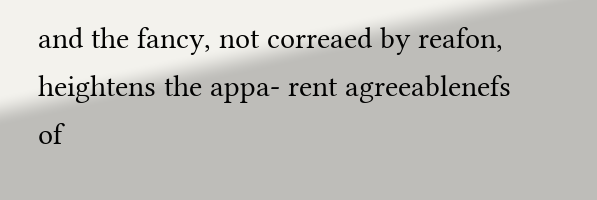and the fancy, not correaed by reafon, heightens the appa- rent agreeablenefs of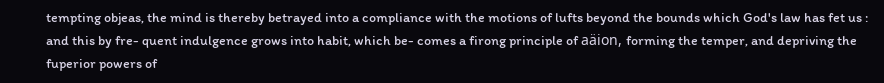tempting objeas, the mind is thereby betrayed into a compliance with the motions of lufts beyond the bounds which God's law has fet us : and this by fre- quent indulgence grows into habit, which be- comes a firong principle of aäion, forming the temper, and depriving the fuperior powers of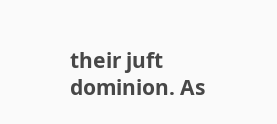their juft dominion. As